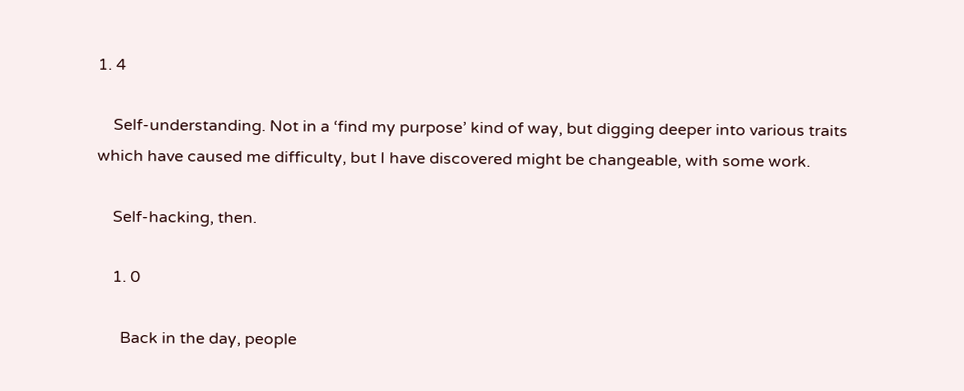1. 4

    Self-understanding. Not in a ‘find my purpose’ kind of way, but digging deeper into various traits which have caused me difficulty, but I have discovered might be changeable, with some work.

    Self-hacking, then.

    1. 0

      Back in the day, people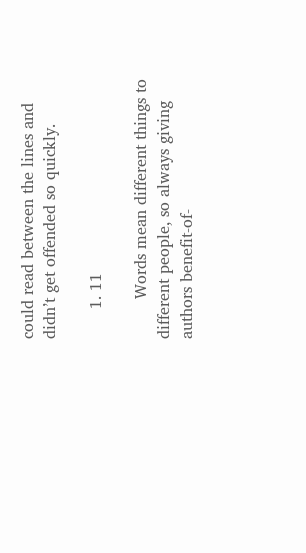could read between the lines and didn’t get offended so quickly.

      1. 11

        Words mean different things to different people, so always giving authors benefit-of-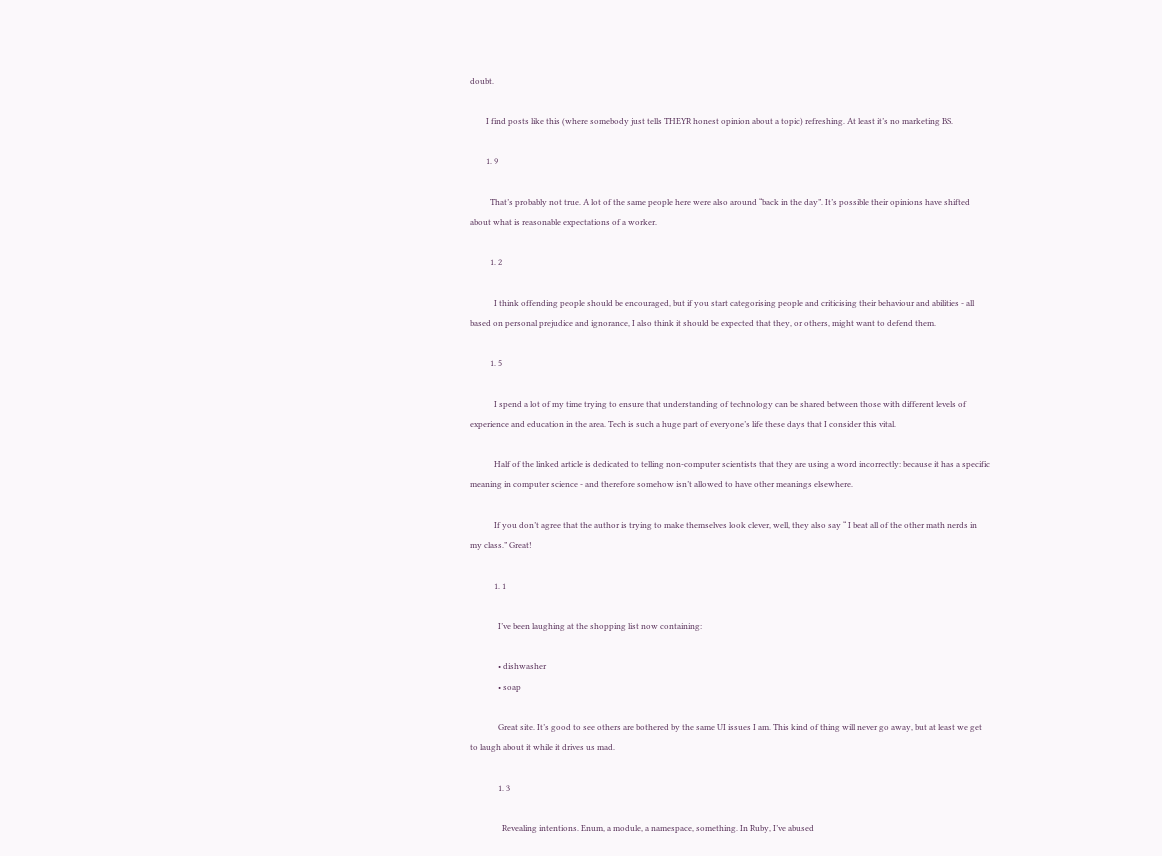doubt.

        I find posts like this (where somebody just tells THEYR honest opinion about a topic) refreshing. At least it’s no marketing BS.

        1. 9

          That’s probably not true. A lot of the same people here were also around “back in the day”. It’s possible their opinions have shifted about what is reasonable expectations of a worker.

          1. 2

            I think offending people should be encouraged, but if you start categorising people and criticising their behaviour and abilities - all based on personal prejudice and ignorance, I also think it should be expected that they, or others, might want to defend them.

          1. 5

            I spend a lot of my time trying to ensure that understanding of technology can be shared between those with different levels of experience and education in the area. Tech is such a huge part of everyone’s life these days that I consider this vital.

            Half of the linked article is dedicated to telling non-computer scientists that they are using a word incorrectly: because it has a specific meaning in computer science - and therefore somehow isn’t allowed to have other meanings elsewhere.

            If you don’t agree that the author is trying to make themselves look clever, well, they also say “ I beat all of the other math nerds in my class.” Great!

            1. 1

              I’ve been laughing at the shopping list now containing:

              • dishwasher
              • soap

              Great site. It’s good to see others are bothered by the same UI issues I am. This kind of thing will never go away, but at least we get to laugh about it while it drives us mad.

              1. 3

                Revealing intentions. Enum, a module, a namespace, something. In Ruby, I’ve abused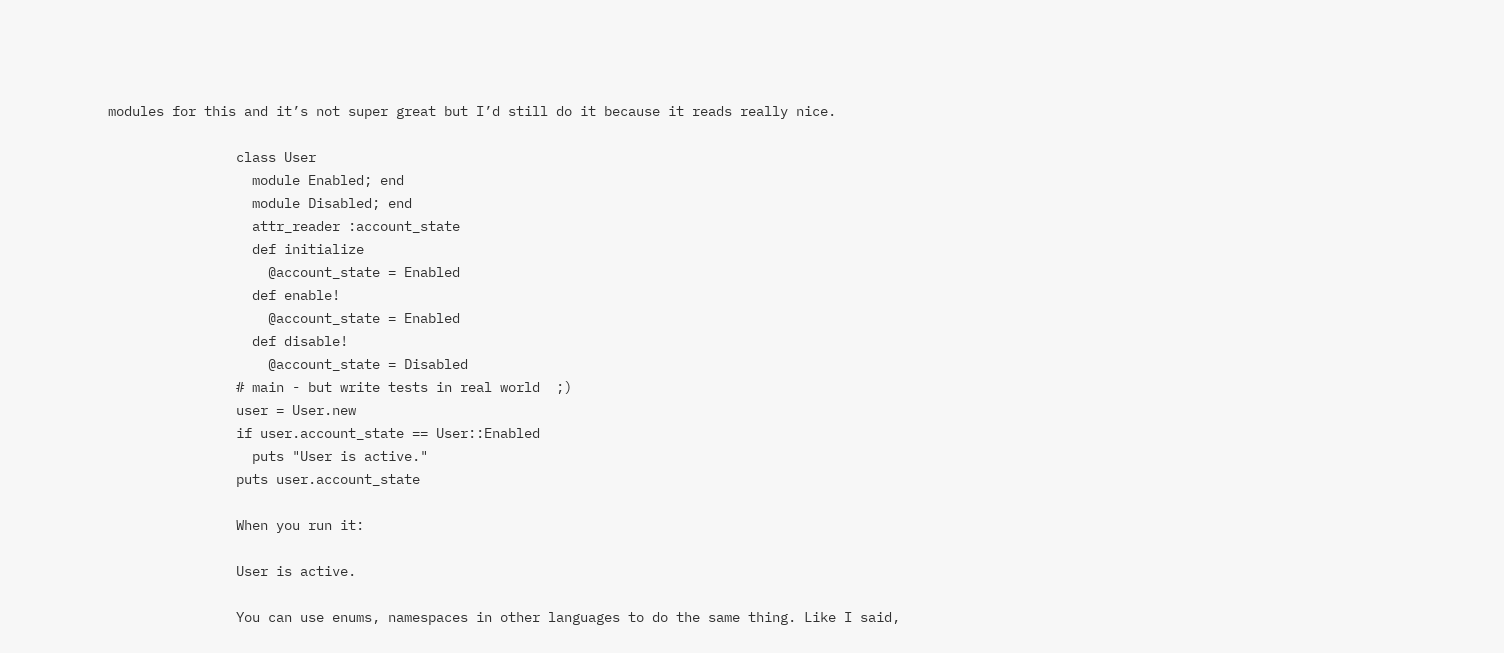modules for this and it’s not super great but I’d still do it because it reads really nice.

                class User
                  module Enabled; end
                  module Disabled; end
                  attr_reader :account_state
                  def initialize
                    @account_state = Enabled
                  def enable!
                    @account_state = Enabled
                  def disable!
                    @account_state = Disabled
                # main - but write tests in real world  ;)
                user = User.new
                if user.account_state == User::Enabled
                  puts "User is active."
                puts user.account_state

                When you run it:

                User is active.

                You can use enums, namespaces in other languages to do the same thing. Like I said,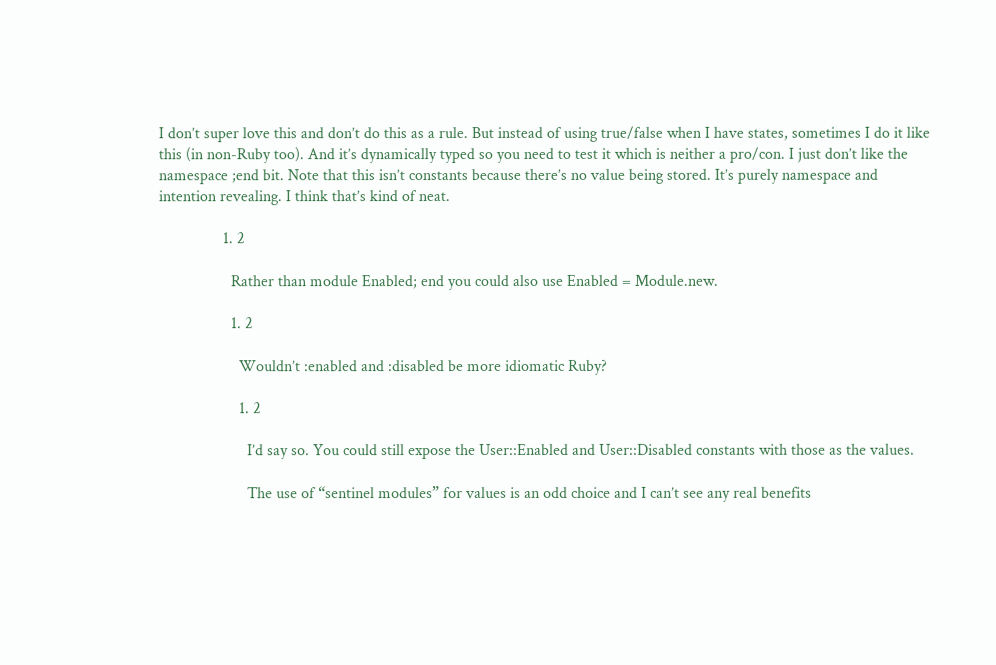I don’t super love this and don’t do this as a rule. But instead of using true/false when I have states, sometimes I do it like this (in non-Ruby too). And it’s dynamically typed so you need to test it which is neither a pro/con. I just don’t like the namespace ;end bit. Note that this isn’t constants because there’s no value being stored. It’s purely namespace and intention revealing. I think that’s kind of neat.

                1. 2

                  Rather than module Enabled; end you could also use Enabled = Module.new.

                  1. 2

                    Wouldn’t :enabled and :disabled be more idiomatic Ruby?

                    1. 2

                      I’d say so. You could still expose the User::Enabled and User::Disabled constants with those as the values.

                      The use of “sentinel modules” for values is an odd choice and I can’t see any real benefits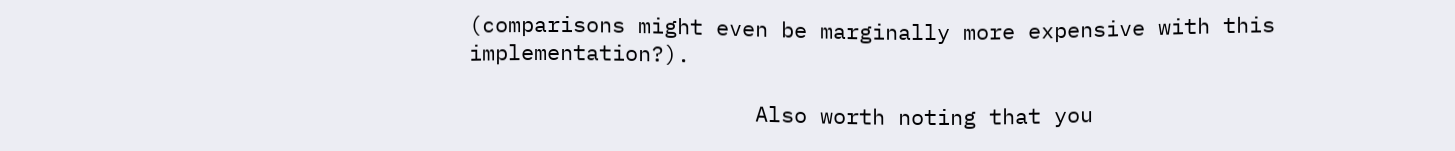(comparisons might even be marginally more expensive with this implementation?).

                      Also worth noting that you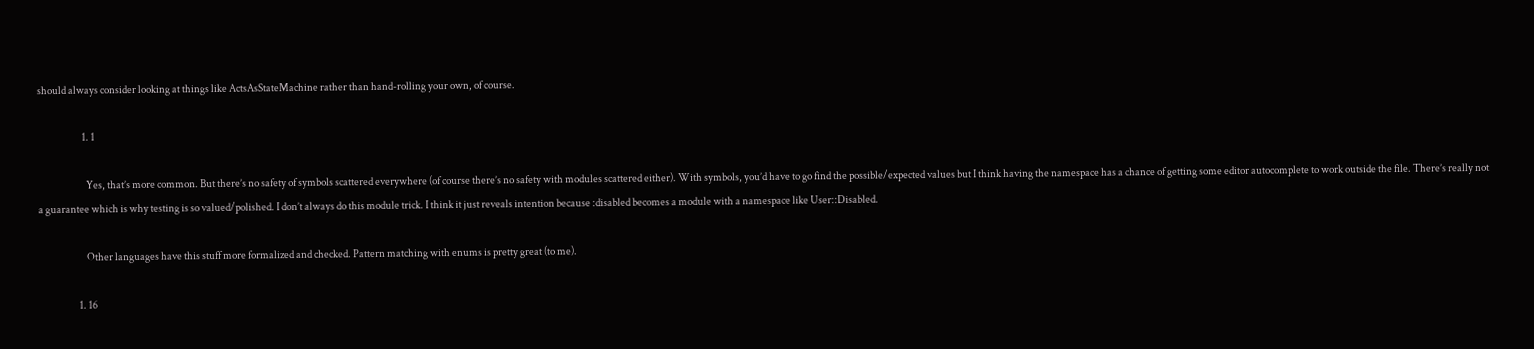should always consider looking at things like ActsAsStateMachine rather than hand-rolling your own, of course.

                      1. 1

                        Yes, that’s more common. But there’s no safety of symbols scattered everywhere (of course there’s no safety with modules scattered either). With symbols, you’d have to go find the possible/expected values but I think having the namespace has a chance of getting some editor autocomplete to work outside the file. There’s really not a guarantee which is why testing is so valued/polished. I don’t always do this module trick. I think it just reveals intention because :disabled becomes a module with a namespace like User::Disabled.

                        Other languages have this stuff more formalized and checked. Pattern matching with enums is pretty great (to me).

                    1. 16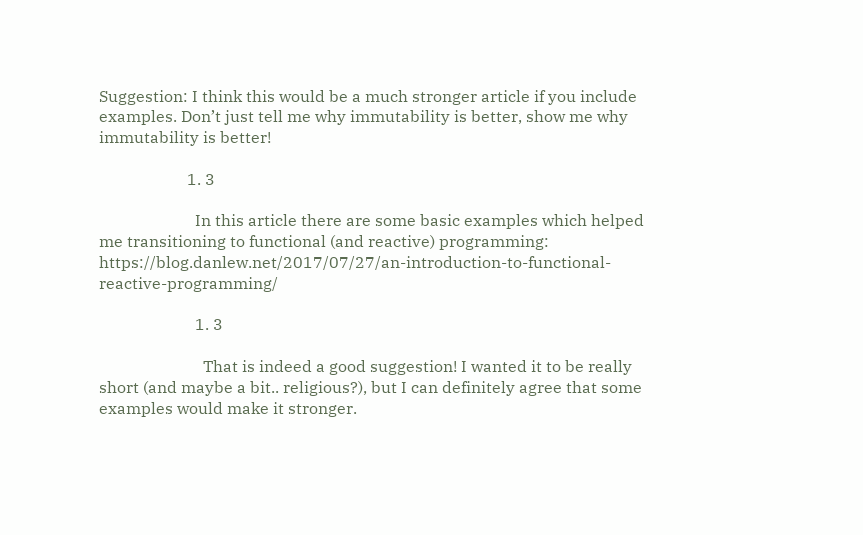Suggestion: I think this would be a much stronger article if you include examples. Don’t just tell me why immutability is better, show me why immutability is better!

                      1. 3

                        In this article there are some basic examples which helped me transitioning to functional (and reactive) programming: https://blog.danlew.net/2017/07/27/an-introduction-to-functional-reactive-programming/

                        1. 3

                          That is indeed a good suggestion! I wanted it to be really short (and maybe a bit.. religious?), but I can definitely agree that some examples would make it stronger.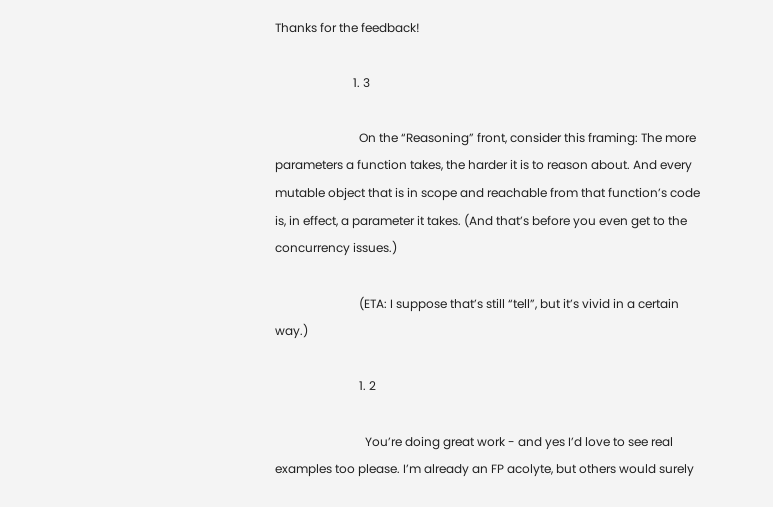Thanks for the feedback!

                          1. 3

                            On the “Reasoning” front, consider this framing: The more parameters a function takes, the harder it is to reason about. And every mutable object that is in scope and reachable from that function’s code is, in effect, a parameter it takes. (And that’s before you even get to the concurrency issues.)

                            (ETA: I suppose that’s still “tell”, but it’s vivid in a certain way.)

                            1. 2

                              You’re doing great work - and yes I’d love to see real examples too please. I’m already an FP acolyte, but others would surely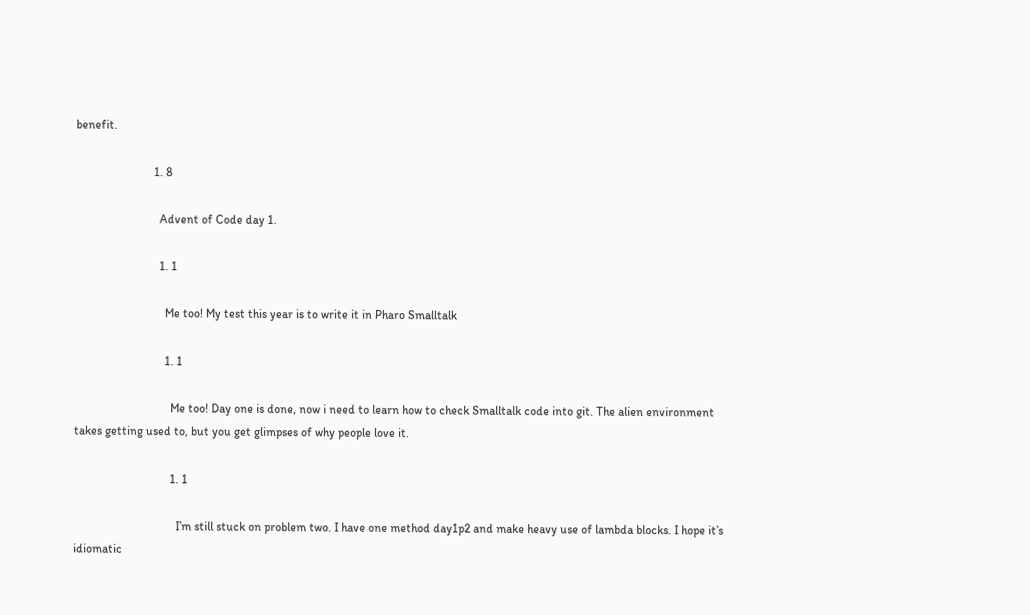benefit.

                          1. 8

                            Advent of Code day 1.

                            1. 1

                              Me too! My test this year is to write it in Pharo Smalltalk

                              1. 1

                                Me too! Day one is done, now i need to learn how to check Smalltalk code into git. The alien environment takes getting used to, but you get glimpses of why people love it.

                                1. 1

                                  I’m still stuck on problem two. I have one method day1p2 and make heavy use of lambda blocks. I hope it’s idiomatic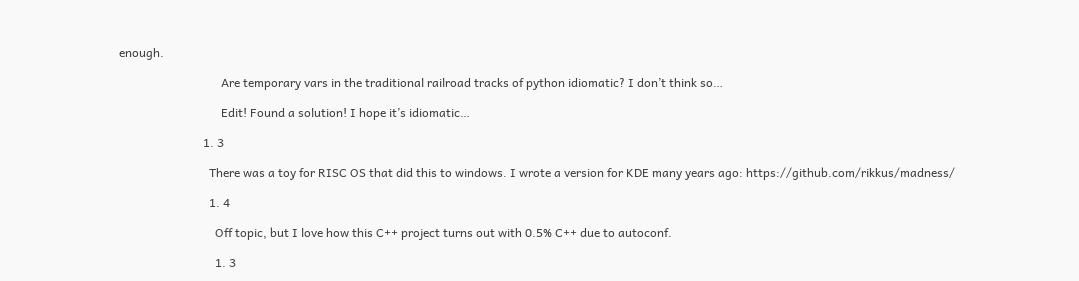enough.

                                  Are temporary vars in the traditional railroad tracks of python idiomatic? I don’t think so…

                                  Edit! Found a solution! I hope it’s idiomatic…

                            1. 3

                              There was a toy for RISC OS that did this to windows. I wrote a version for KDE many years ago: https://github.com/rikkus/madness/

                              1. 4

                                Off topic, but I love how this C++ project turns out with 0.5% C++ due to autoconf.

                                1. 3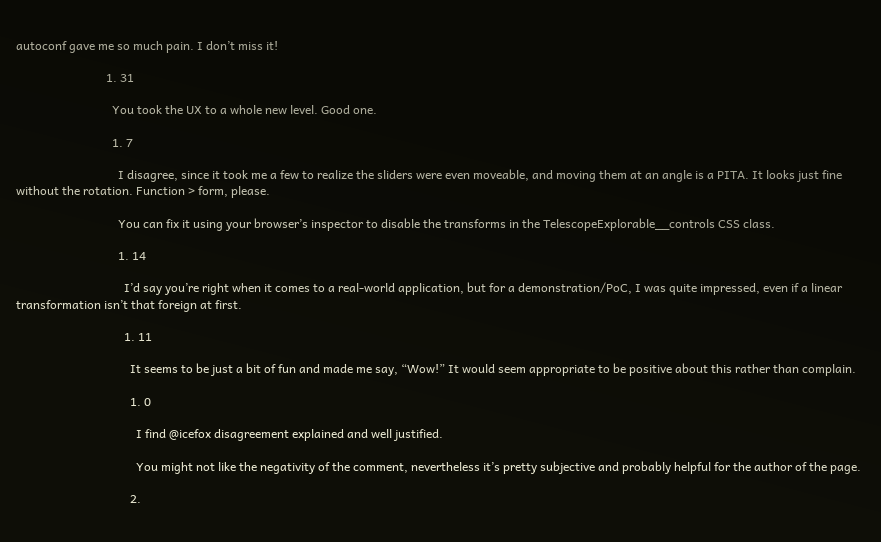autoconf gave me so much pain. I don’t miss it!

                              1. 31

                                You took the UX to a whole new level. Good one.

                                1. 7

                                  I disagree, since it took me a few to realize the sliders were even moveable, and moving them at an angle is a PITA. It looks just fine without the rotation. Function > form, please.

                                  You can fix it using your browser’s inspector to disable the transforms in the TelescopeExplorable__controls CSS class.

                                  1. 14

                                    I’d say you’re right when it comes to a real-world application, but for a demonstration/PoC, I was quite impressed, even if a linear transformation isn’t that foreign at first.

                                    1. 11

                                      It seems to be just a bit of fun and made me say, “Wow!” It would seem appropriate to be positive about this rather than complain.

                                      1. 0

                                        I find @icefox disagreement explained and well justified.

                                        You might not like the negativity of the comment, nevertheless it’s pretty subjective and probably helpful for the author of the page.

                                      2.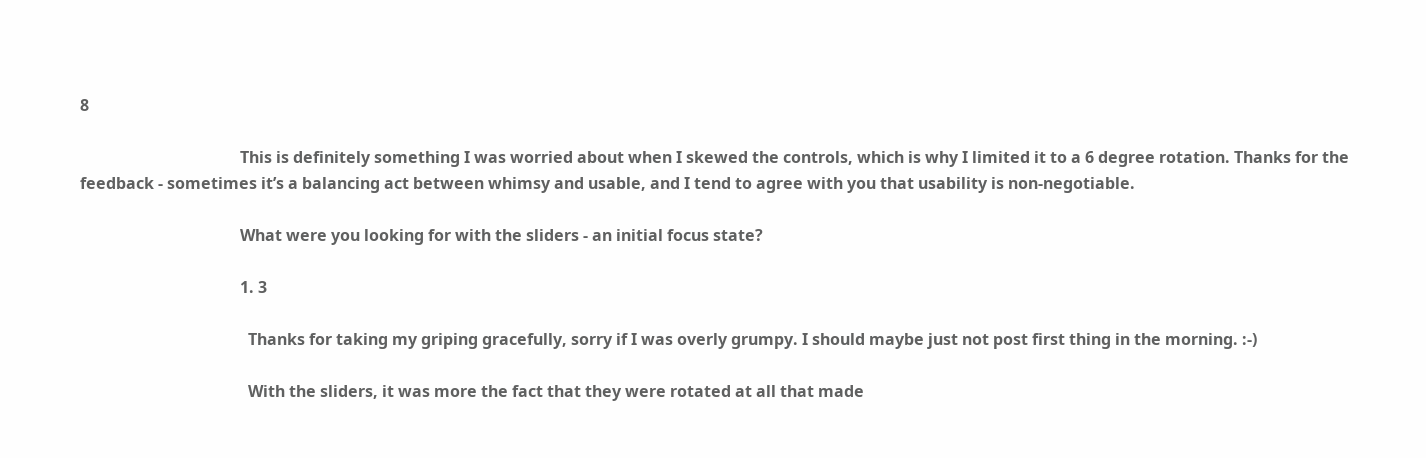8

                                        This is definitely something I was worried about when I skewed the controls, which is why I limited it to a 6 degree rotation. Thanks for the feedback - sometimes it’s a balancing act between whimsy and usable, and I tend to agree with you that usability is non-negotiable.

                                        What were you looking for with the sliders - an initial focus state?

                                        1. 3

                                          Thanks for taking my griping gracefully, sorry if I was overly grumpy. I should maybe just not post first thing in the morning. :-)

                                          With the sliders, it was more the fact that they were rotated at all that made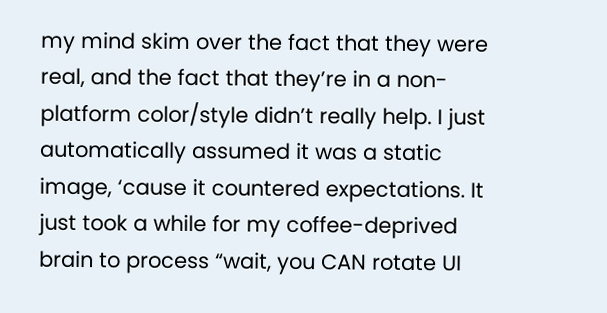my mind skim over the fact that they were real, and the fact that they’re in a non-platform color/style didn’t really help. I just automatically assumed it was a static image, ‘cause it countered expectations. It just took a while for my coffee-deprived brain to process “wait, you CAN rotate UI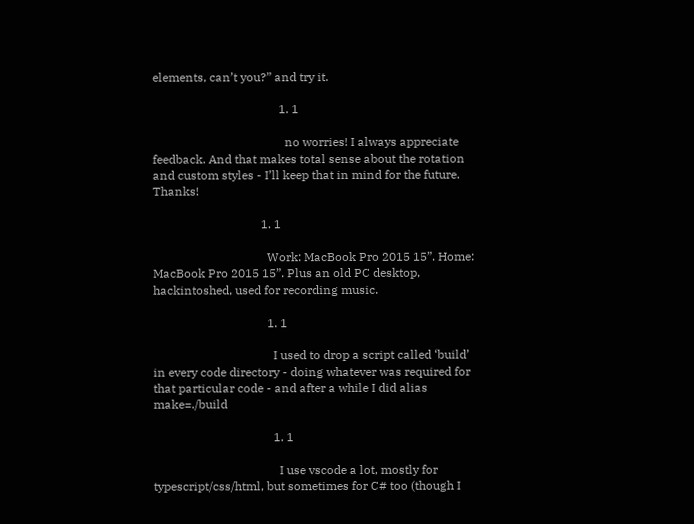elements, can’t you?” and try it.

                                          1. 1

                                            no worries! I always appreciate feedback. And that makes total sense about the rotation and custom styles - I’ll keep that in mind for the future. Thanks!

                                    1. 1

                                      Work: MacBook Pro 2015 15”. Home: MacBook Pro 2015 15”. Plus an old PC desktop, hackintoshed, used for recording music.

                                      1. 1

                                        I used to drop a script called ‘build’ in every code directory - doing whatever was required for that particular code - and after a while I did alias make=./build

                                        1. 1

                                          I use vscode a lot, mostly for typescript/css/html, but sometimes for C# too (though I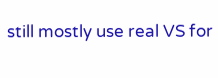still mostly use real VS for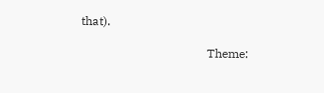that).

                                          Theme: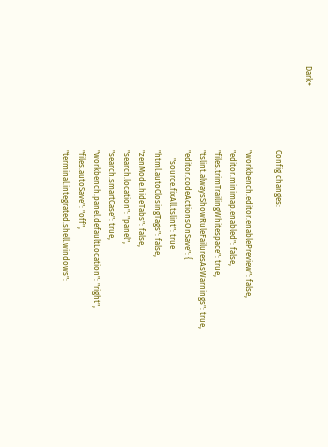Dark+

                                          Config changes:

                                          "workbench.editor.enablePreview": false,
                                          "editor.minimap.enabled": false,
                                          "files.trimTrailingWhitespace": true,
                                          "tslint.alwaysShowRuleFailuresAsWarnings": true,
                                          "editor.codeActionsOnSave": {
                                              "source.fixAll.tslint": true
                                          "html.autoClosingTags": false,
                                          "zenMode.hideTabs": false,
                                          "search.location": "panel",
                                          "search.smartCase": true,
                                          "workbench.panel.defaultLocation": "right",
                                          "files.autoSave": "off",
                                          "terminal.integrated.shell.windows":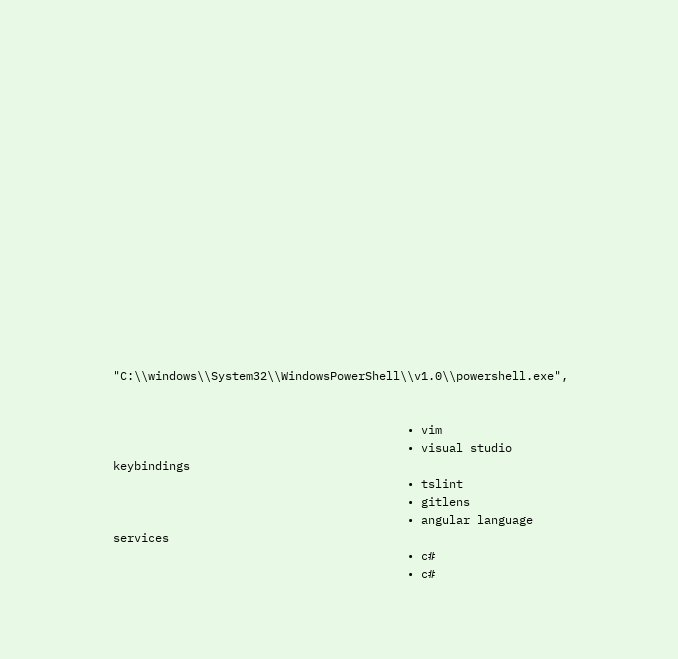"C:\\windows\\System32\\WindowsPowerShell\\v1.0\\powershell.exe",


                                          • vim
                                          • visual studio keybindings
                                          • tslint
                                          • gitlens
                                          • angular language services
                                          • c#
                                          • c#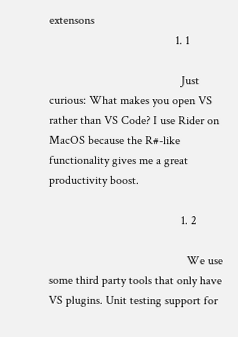extensons
                                          1. 1

                                            Just curious: What makes you open VS rather than VS Code? I use Rider on MacOS because the R#-like functionality gives me a great productivity boost.

                                            1. 2

                                              We use some third party tools that only have VS plugins. Unit testing support for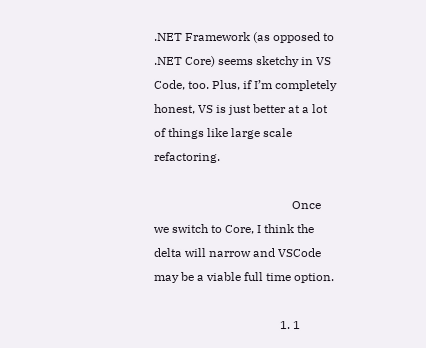.NET Framework (as opposed to .NET Core) seems sketchy in VS Code, too. Plus, if I’m completely honest, VS is just better at a lot of things like large scale refactoring.

                                              Once we switch to Core, I think the delta will narrow and VSCode may be a viable full time option.

                                          1. 1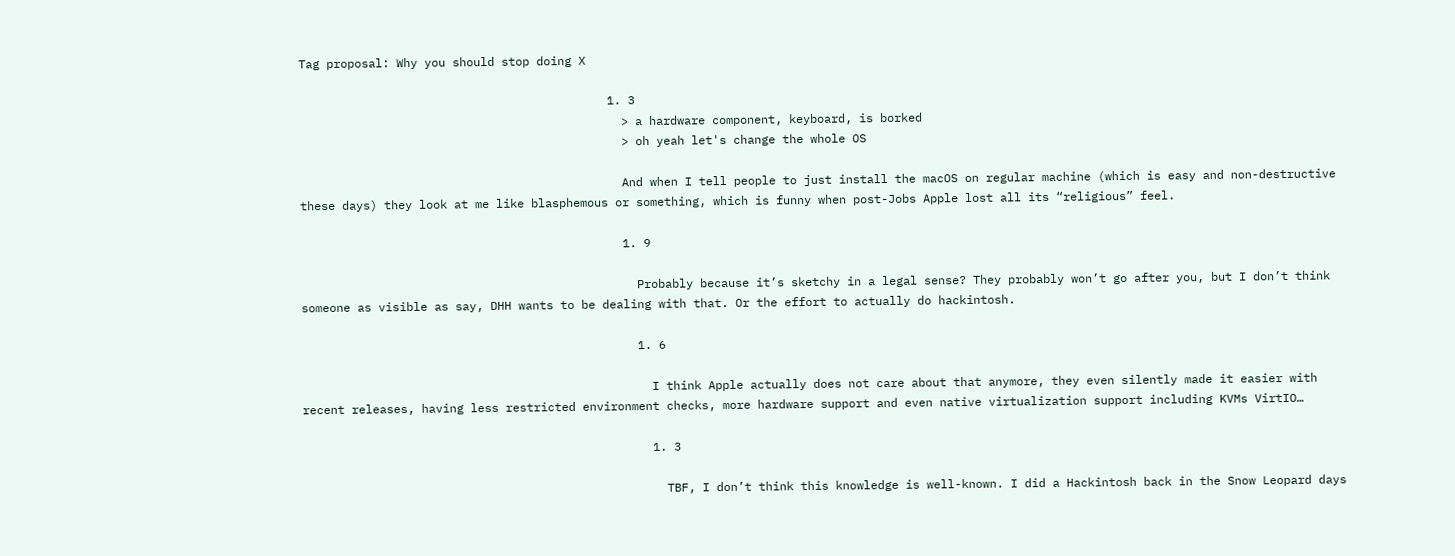Tag proposal: Why you should stop doing X

                                            1. 3
                                              > a hardware component, keyboard, is borked
                                              > oh yeah let's change the whole OS

                                              And when I tell people to just install the macOS on regular machine (which is easy and non-destructive these days) they look at me like blasphemous or something, which is funny when post-Jobs Apple lost all its “religious” feel.

                                              1. 9

                                                Probably because it’s sketchy in a legal sense? They probably won’t go after you, but I don’t think someone as visible as say, DHH wants to be dealing with that. Or the effort to actually do hackintosh.

                                                1. 6

                                                  I think Apple actually does not care about that anymore, they even silently made it easier with recent releases, having less restricted environment checks, more hardware support and even native virtualization support including KVMs VirtIO…

                                                  1. 3

                                                    TBF, I don’t think this knowledge is well-known. I did a Hackintosh back in the Snow Leopard days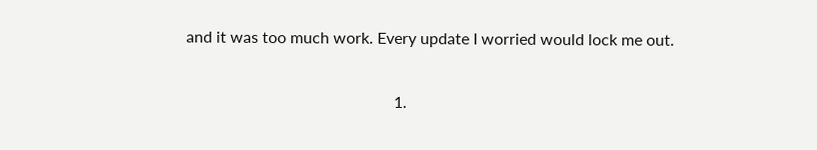and it was too much work. Every update I worried would lock me out.

                                                    1.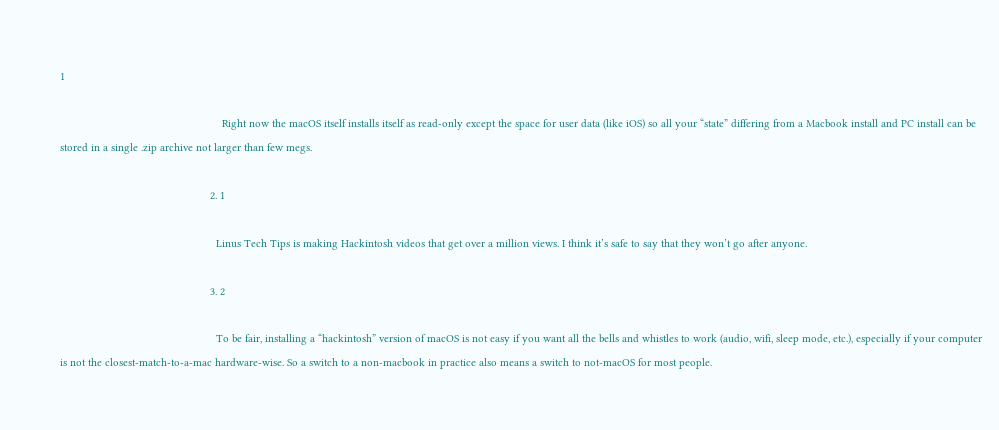1

                                                      Right now the macOS itself installs itself as read-only except the space for user data (like iOS) so all your “state” differing from a Macbook install and PC install can be stored in a single .zip archive not larger than few megs.

                                                  2. 1

                                                    Linus Tech Tips is making Hackintosh videos that get over a million views. I think it’s safe to say that they won’t go after anyone.

                                                  3. 2

                                                    To be fair, installing a “hackintosh” version of macOS is not easy if you want all the bells and whistles to work (audio, wifi, sleep mode, etc.), especially if your computer is not the closest-match-to-a-mac hardware-wise. So a switch to a non-macbook in practice also means a switch to not-macOS for most people.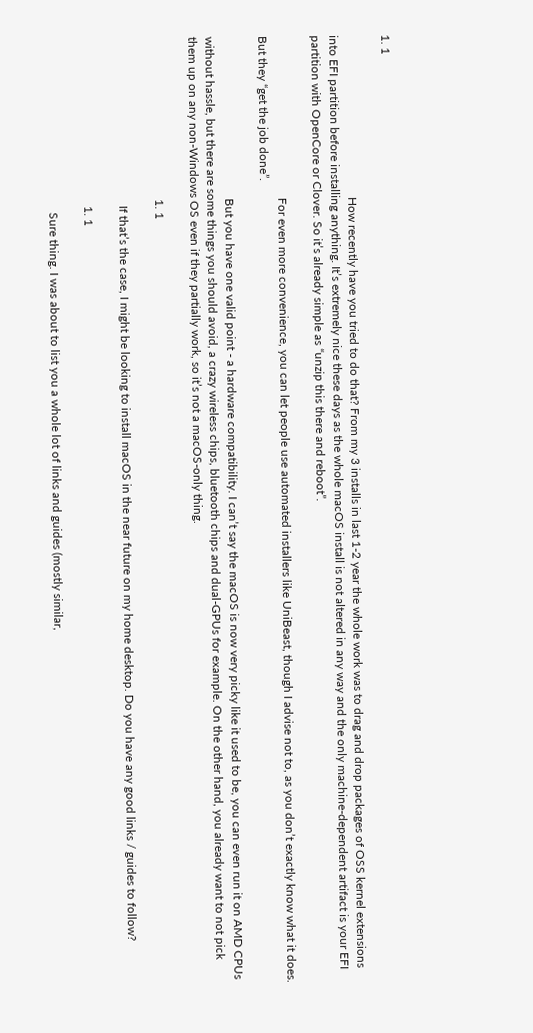1. 1

                                                      How recently have you tried to do that? From my 3 installs in last 1-2 year the whole work was to drag and drop packages of OSS kernel extensions into EFI partition before installing anything. It’s extremely nice these days as the whole macOS install is not altered in any way and the only machine-dependent artifact is your EFI partition with OpenCore or Clover. So it’s already simple as “unzip this there and reboot”.

                                                      For even more convenience, you can let people use automated installers like UniBeast, though I advise not to, as you don’t exactly know what it does. But they “get the job done”.

                                                      But you have one valid point - a hardware compatibility. I can’t say the macOS is now very picky like it used to be, you can even run it on AMD CPUs without hassle, but there are some things you should avoid, a crazy wireless chips, bluetooth chips and dual-GPUs for example. On the other hand, you already want to not pick them up on any non-Windows OS even if they partially work, so it’s not a macOS-only thing.

                                                      1. 1

                                                        If that’s the case, I might be looking to install macOS in the near future on my home desktop. Do you have any good links / guides to follow?

                                                        1. 1

                                                          Sure thing. I was about to list you a whole lot of links and guides (mostly similar,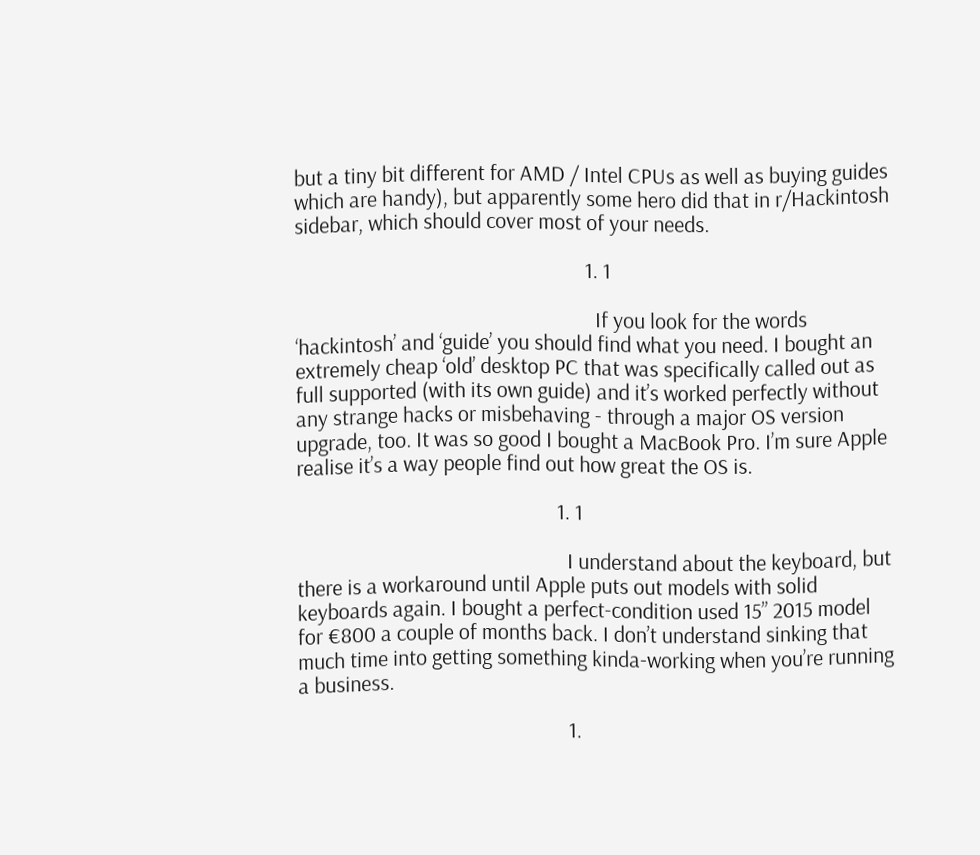but a tiny bit different for AMD / Intel CPUs as well as buying guides which are handy), but apparently some hero did that in r/Hackintosh sidebar, which should cover most of your needs.

                                                          1. 1

                                                            If you look for the words ‘hackintosh’ and ‘guide’ you should find what you need. I bought an extremely cheap ‘old’ desktop PC that was specifically called out as full supported (with its own guide) and it’s worked perfectly without any strange hacks or misbehaving - through a major OS version upgrade, too. It was so good I bought a MacBook Pro. I’m sure Apple realise it’s a way people find out how great the OS is.

                                                    1. 1

                                                      I understand about the keyboard, but there is a workaround until Apple puts out models with solid keyboards again. I bought a perfect-condition used 15” 2015 model for €800 a couple of months back. I don’t understand sinking that much time into getting something kinda-working when you’re running a business.

                                                      1.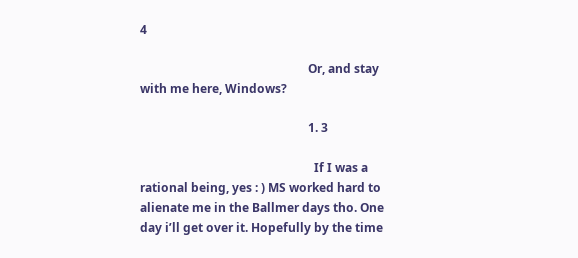4

                                                        Or, and stay with me here, Windows?

                                                        1. 3

                                                          If I was a rational being, yes : ) MS worked hard to alienate me in the Ballmer days tho. One day i’ll get over it. Hopefully by the time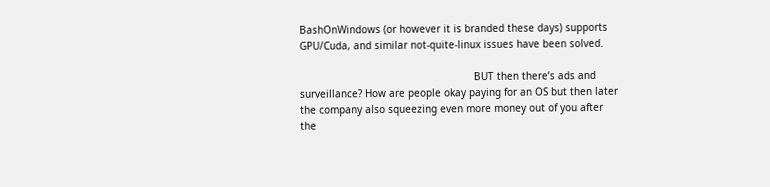BashOnWindows (or however it is branded these days) supports GPU/Cuda, and similar not-quite-linux issues have been solved.

                                                          BUT then there’s ads and surveillance? How are people okay paying for an OS but then later the company also squeezing even more money out of you after the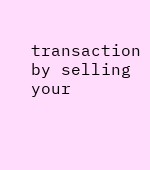transaction by selling your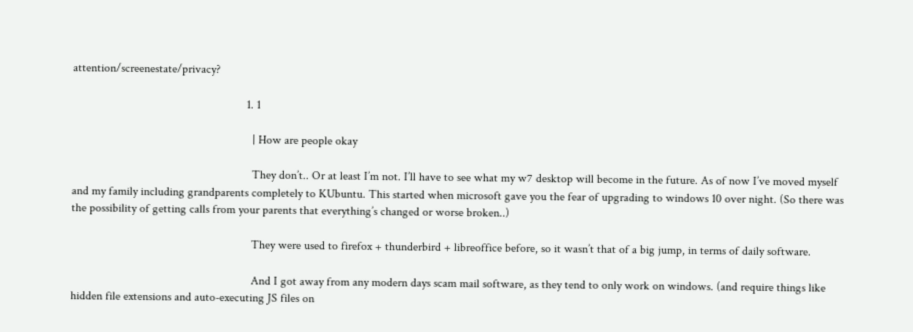attention/screenestate/privacy?

                                                          1. 1

                                                            | How are people okay

                                                            They don’t.. Or at least I’m not. I’ll have to see what my w7 desktop will become in the future. As of now I’ve moved myself and my family including grandparents completely to KUbuntu. This started when microsoft gave you the fear of upgrading to windows 10 over night. (So there was the possibility of getting calls from your parents that everything’s changed or worse broken..)

                                                            They were used to firefox + thunderbird + libreoffice before, so it wasn’t that of a big jump, in terms of daily software.

                                                            And I got away from any modern days scam mail software, as they tend to only work on windows. (and require things like hidden file extensions and auto-executing JS files on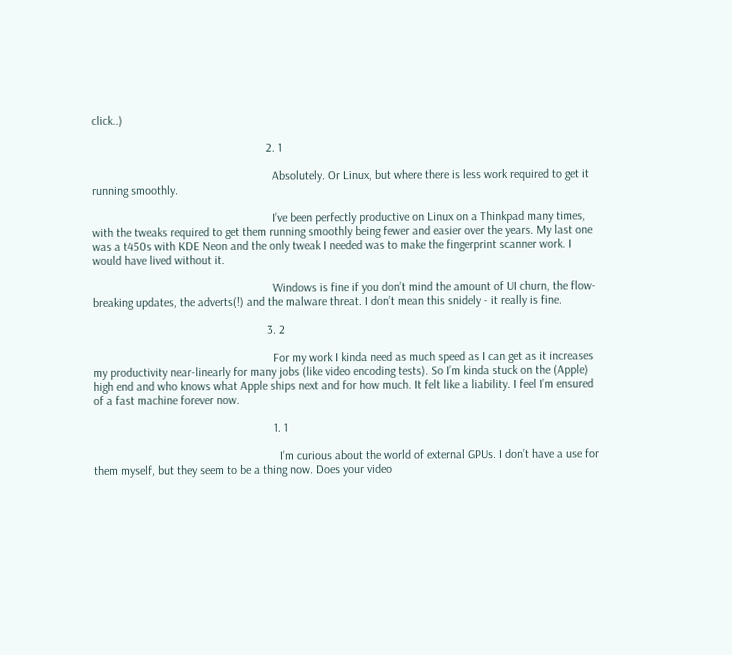click..)

                                                          2. 1

                                                            Absolutely. Or Linux, but where there is less work required to get it running smoothly.

                                                            I’ve been perfectly productive on Linux on a Thinkpad many times, with the tweaks required to get them running smoothly being fewer and easier over the years. My last one was a t450s with KDE Neon and the only tweak I needed was to make the fingerprint scanner work. I would have lived without it.

                                                            Windows is fine if you don’t mind the amount of UI churn, the flow-breaking updates, the adverts(!) and the malware threat. I don’t mean this snidely - it really is fine.

                                                          3. 2

                                                            For my work I kinda need as much speed as I can get as it increases my productivity near-linearly for many jobs (like video encoding tests). So I’m kinda stuck on the (Apple) high end and who knows what Apple ships next and for how much. It felt like a liability. I feel I’m ensured of a fast machine forever now.

                                                            1. 1

                                                              I’m curious about the world of external GPUs. I don’t have a use for them myself, but they seem to be a thing now. Does your video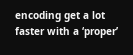encoding get a lot faster with a ‘proper’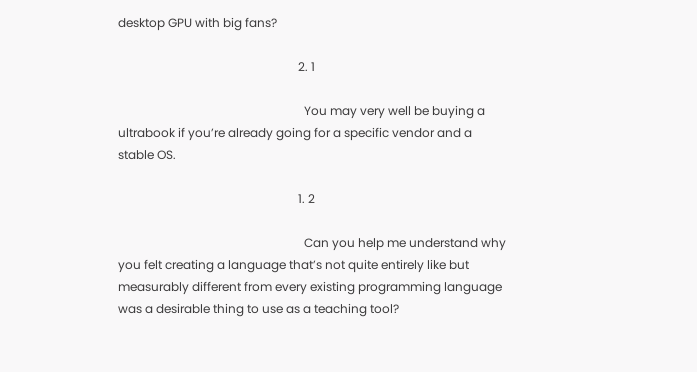desktop GPU with big fans?

                                                            2. 1

                                                              You may very well be buying a ultrabook if you’re already going for a specific vendor and a stable OS.

                                                            1. 2

                                                              Can you help me understand why you felt creating a language that’s not quite entirely like but measurably different from every existing programming language was a desirable thing to use as a teaching tool?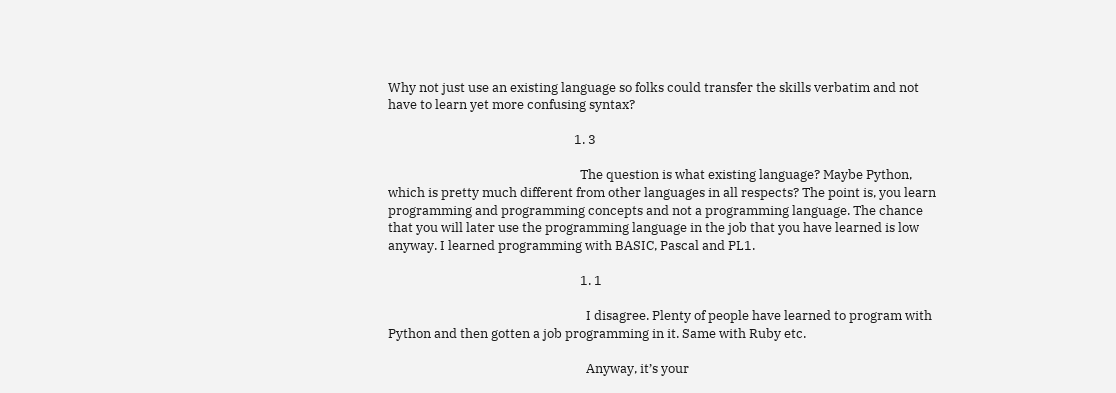Why not just use an existing language so folks could transfer the skills verbatim and not have to learn yet more confusing syntax?

                                                              1. 3

                                                                The question is what existing language? Maybe Python, which is pretty much different from other languages in all respects? The point is, you learn programming and programming concepts and not a programming language. The chance that you will later use the programming language in the job that you have learned is low anyway. I learned programming with BASIC, Pascal and PL1.

                                                                1. 1

                                                                  I disagree. Plenty of people have learned to program with Python and then gotten a job programming in it. Same with Ruby etc.

                                                                  Anyway, it’s your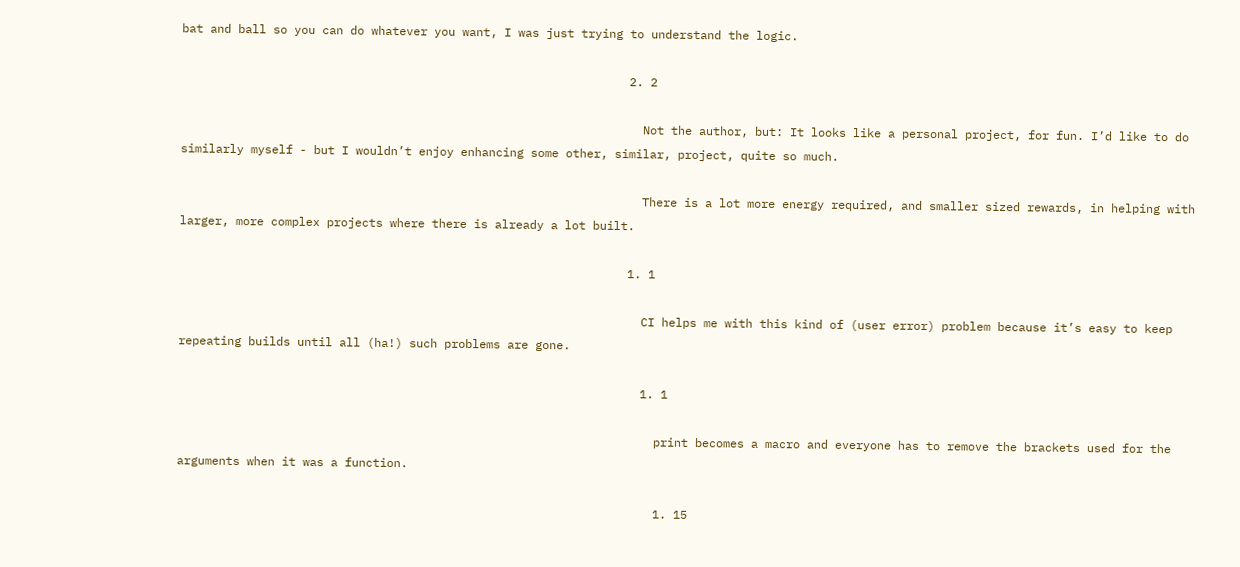bat and ball so you can do whatever you want, I was just trying to understand the logic.

                                                                2. 2

                                                                  Not the author, but: It looks like a personal project, for fun. I’d like to do similarly myself - but I wouldn’t enjoy enhancing some other, similar, project, quite so much.

                                                                  There is a lot more energy required, and smaller sized rewards, in helping with larger, more complex projects where there is already a lot built.

                                                                1. 1

                                                                  CI helps me with this kind of (user error) problem because it’s easy to keep repeating builds until all (ha!) such problems are gone.

                                                                  1. 1

                                                                    print becomes a macro and everyone has to remove the brackets used for the arguments when it was a function.

                                                                    1. 15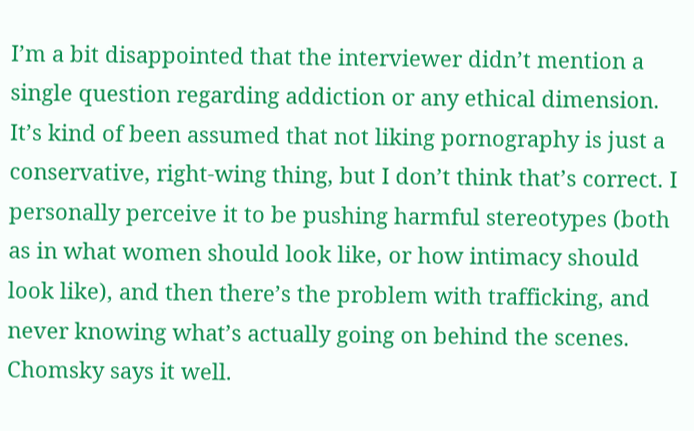I’m a bit disappointed that the interviewer didn’t mention a single question regarding addiction or any ethical dimension. It’s kind of been assumed that not liking pornography is just a conservative, right-wing thing, but I don’t think that’s correct. I personally perceive it to be pushing harmful stereotypes (both as in what women should look like, or how intimacy should look like), and then there’s the problem with trafficking, and never knowing what’s actually going on behind the scenes. Chomsky says it well.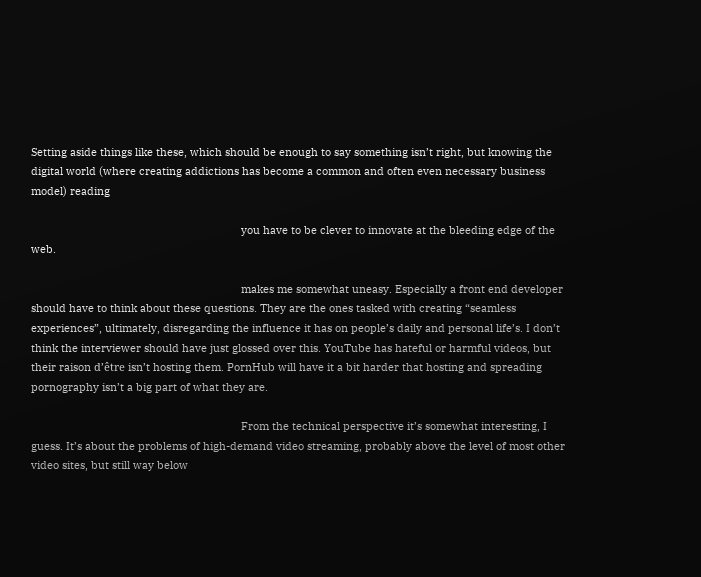Setting aside things like these, which should be enough to say something isn’t right, but knowing the digital world (where creating addictions has become a common and often even necessary business model) reading

                                                                      you have to be clever to innovate at the bleeding edge of the web.

                                                                      makes me somewhat uneasy. Especially a front end developer should have to think about these questions. They are the ones tasked with creating “seamless experiences”, ultimately, disregarding the influence it has on people’s daily and personal life’s. I don’t think the interviewer should have just glossed over this. YouTube has hateful or harmful videos, but their raison d’être isn’t hosting them. PornHub will have it a bit harder that hosting and spreading pornography isn’t a big part of what they are.

                                                                      From the technical perspective it’s somewhat interesting, I guess. It’s about the problems of high-demand video streaming, probably above the level of most other video sites, but still way below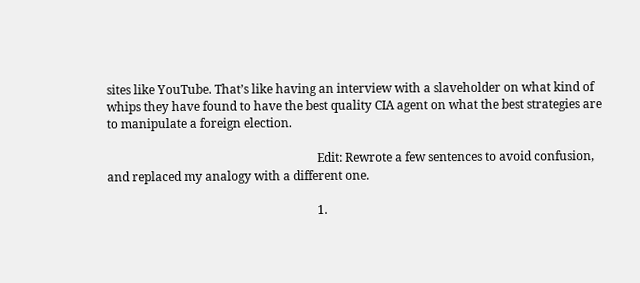sites like YouTube. That’s like having an interview with a slaveholder on what kind of whips they have found to have the best quality CIA agent on what the best strategies are to manipulate a foreign election.

                                                                      Edit: Rewrote a few sentences to avoid confusion, and replaced my analogy with a different one.

                                                                      1.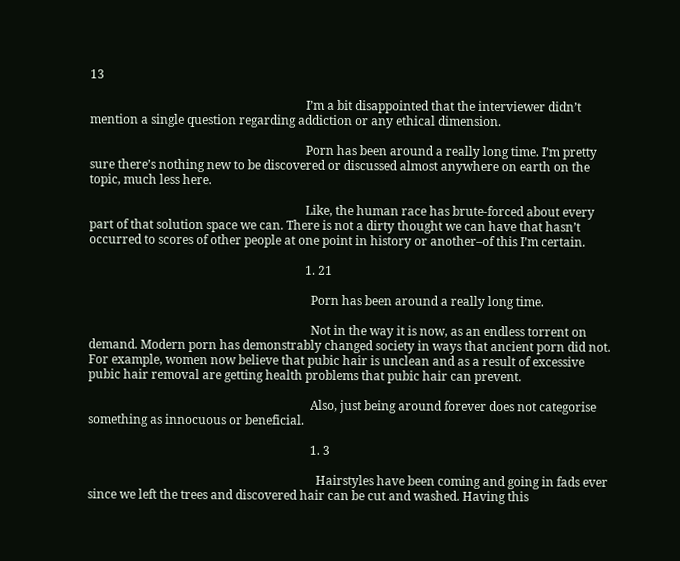13

                                                                        I’m a bit disappointed that the interviewer didn’t mention a single question regarding addiction or any ethical dimension.

                                                                        Porn has been around a really long time. I’m pretty sure there’s nothing new to be discovered or discussed almost anywhere on earth on the topic, much less here.

                                                                        Like, the human race has brute-forced about every part of that solution space we can. There is not a dirty thought we can have that hasn’t occurred to scores of other people at one point in history or another–of this I’m certain.

                                                                        1. 21

                                                                          Porn has been around a really long time.

                                                                          Not in the way it is now, as an endless torrent on demand. Modern porn has demonstrably changed society in ways that ancient porn did not. For example, women now believe that pubic hair is unclean and as a result of excessive pubic hair removal are getting health problems that pubic hair can prevent.

                                                                          Also, just being around forever does not categorise something as innocuous or beneficial.

                                                                          1. 3

                                                                            Hairstyles have been coming and going in fads ever since we left the trees and discovered hair can be cut and washed. Having this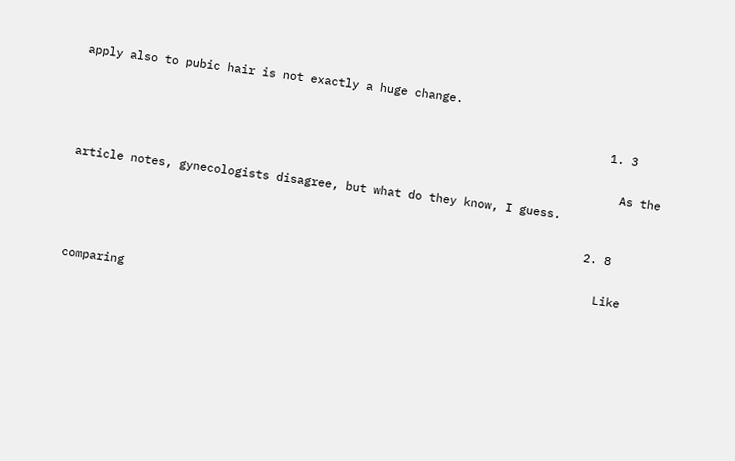apply also to pubic hair is not exactly a huge change.

                                                                            1. 3

                                                                              As the article notes, gynecologists disagree, but what do they know, I guess.

                                                                          2. 8

                                                                            Like comparing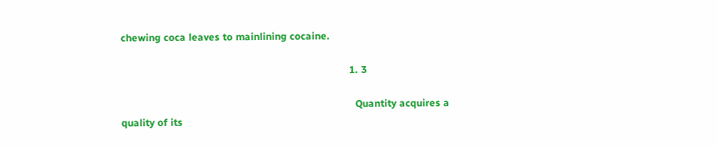chewing coca leaves to mainlining cocaine.

                                                                            1. 3

                                                                              Quantity acquires a quality of its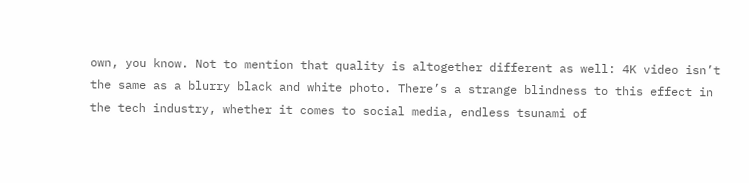own, you know. Not to mention that quality is altogether different as well: 4K video isn’t the same as a blurry black and white photo. There’s a strange blindness to this effect in the tech industry, whether it comes to social media, endless tsunami of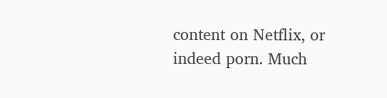content on Netflix, or indeed porn. Much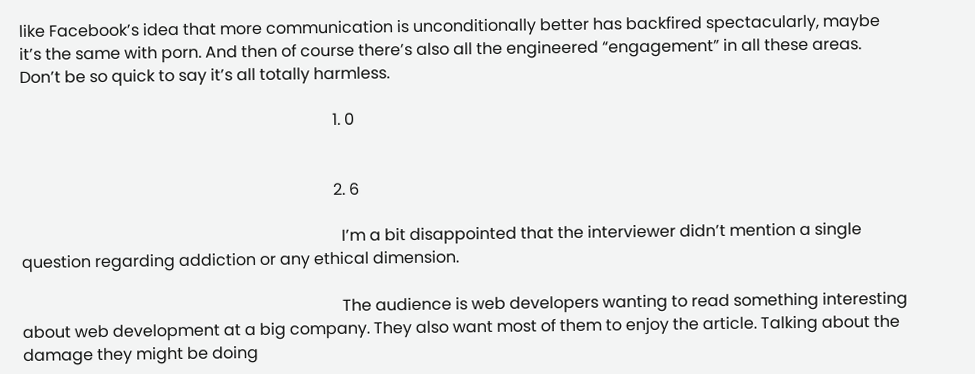like Facebook’s idea that more communication is unconditionally better has backfired spectacularly, maybe it’s the same with porn. And then of course there’s also all the engineered “engagement” in all these areas. Don’t be so quick to say it’s all totally harmless.

                                                                              1. 0


                                                                              2. 6

                                                                                I’m a bit disappointed that the interviewer didn’t mention a single question regarding addiction or any ethical dimension.

                                                                                The audience is web developers wanting to read something interesting about web development at a big company. They also want most of them to enjoy the article. Talking about the damage they might be doing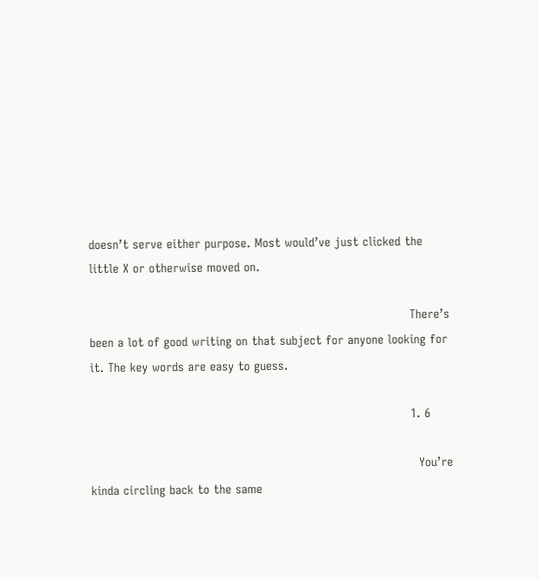doesn’t serve either purpose. Most would’ve just clicked the little X or otherwise moved on.

                                                                                There’s been a lot of good writing on that subject for anyone looking for it. The key words are easy to guess.

                                                                                1. 6

                                                                                  You’re kinda circling back to the same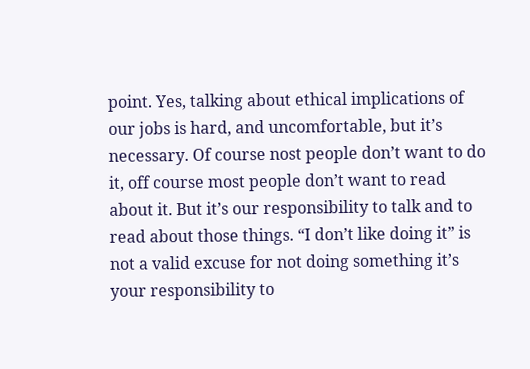point. Yes, talking about ethical implications of our jobs is hard, and uncomfortable, but it’s necessary. Of course nost people don’t want to do it, off course most people don’t want to read about it. But it’s our responsibility to talk and to read about those things. “I don’t like doing it” is not a valid excuse for not doing something it’s your responsibility to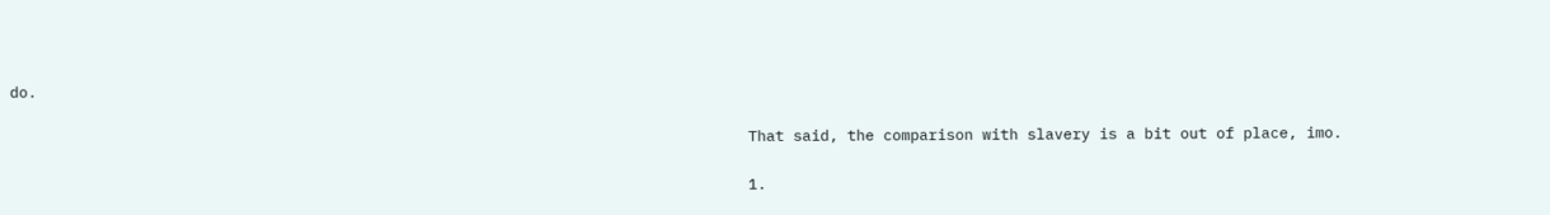do.

                                                                                  That said, the comparison with slavery is a bit out of place, imo.

                                                                                  1.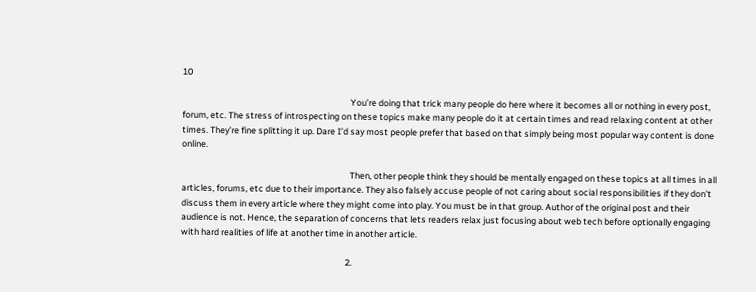10

                                                                                    You’re doing that trick many people do here where it becomes all or nothing in every post, forum, etc. The stress of introspecting on these topics make many people do it at certain times and read relaxing content at other times. They’re fine splitting it up. Dare I’d say most people prefer that based on that simply being most popular way content is done online.

                                                                                    Then, other people think they should be mentally engaged on these topics at all times in all articles, forums, etc due to their importance. They also falsely accuse people of not caring about social responsibilities if they don’t discuss them in every article where they might come into play. You must be in that group. Author of the original post and their audience is not. Hence, the separation of concerns that lets readers relax just focusing about web tech before optionally engaging with hard realities of life at another time in another article.

                                                                                  2.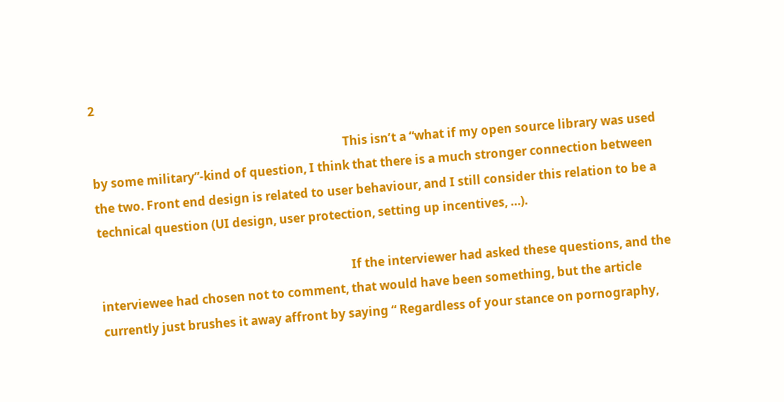2

                                                                                    This isn’t a “what if my open source library was used by some military”-kind of question, I think that there is a much stronger connection between the two. Front end design is related to user behaviour, and I still consider this relation to be a technical question (UI design, user protection, setting up incentives, …).

                                                                                    If the interviewer had asked these questions, and the interviewee had chosen not to comment, that would have been something, but the article currently just brushes it away affront by saying “ Regardless of your stance on pornography,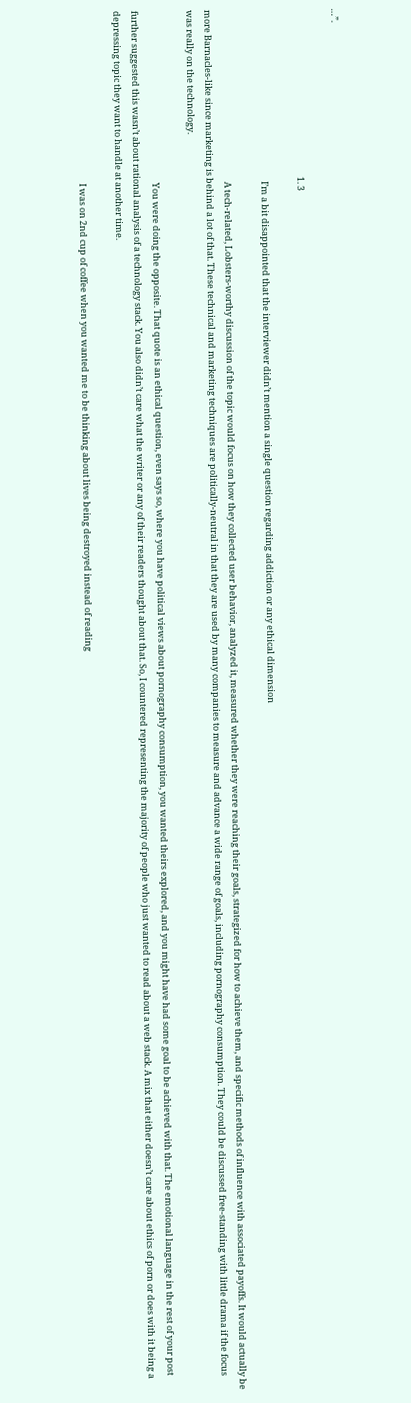…”.

                                                                                    1. 3

                                                                                      I’m a bit disappointed that the interviewer didn’t mention a single question regarding addiction or any ethical dimension

                                                                                      A tech-related, Lobsters-worthy discussion of the topic would focus on how they collected user behavior, analyzed it, measured whether they were reaching their goals, strategized for how to achieve them, and specific methods of influence with associated payoffs. It would actually be more Barnacles-like since marketing is behind a lot of that. These technical and marketing techniques are politically-neutral in that they are used by many companies to measure and advance a wide range of goals, including pornography consumption. They could be discussed free-standing with little drama if the focus was really on the technology.

                                                                                      You were doing the opposite. That quote is an ethical question, even says so, where you have political views about pornography consumption, you wanted theirs explored, and you might have had some goal to be achieved with that. The emotional language in the rest of your post further suggested this wasn’t about rational analysis of a technology stack. You also didn’t care what the writer or any of their readers thought about that. So, I countered representing the majority of people who just wanted to read about a web stack. A mix that either doesn’t care about ethics of porn or does with it being a depressing topic they want to handle at another time.

                                                                                      I was on 2nd cup of coffee when you wanted me to be thinking about lives being destroyed instead of reading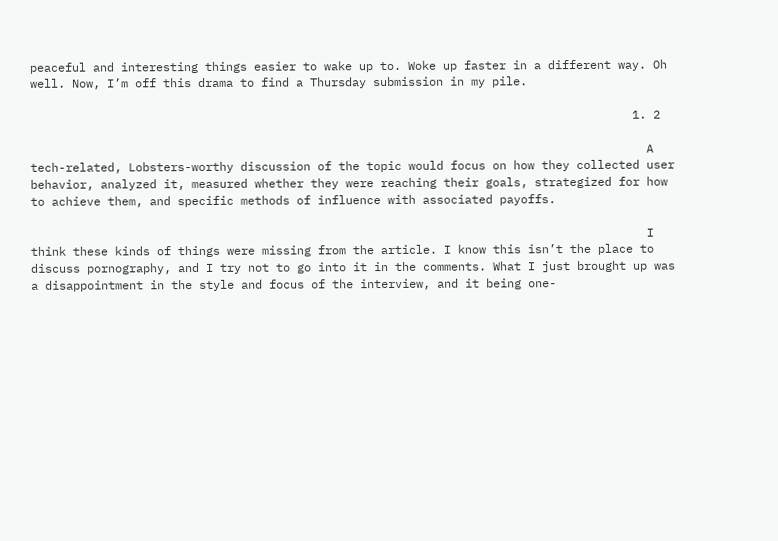peaceful and interesting things easier to wake up to. Woke up faster in a different way. Oh well. Now, I’m off this drama to find a Thursday submission in my pile.

                                                                                      1. 2

                                                                                        A tech-related, Lobsters-worthy discussion of the topic would focus on how they collected user behavior, analyzed it, measured whether they were reaching their goals, strategized for how to achieve them, and specific methods of influence with associated payoffs.

                                                                                        I think these kinds of things were missing from the article. I know this isn’t the place to discuss pornography, and I try not to go into it in the comments. What I just brought up was a disappointment in the style and focus of the interview, and it being one-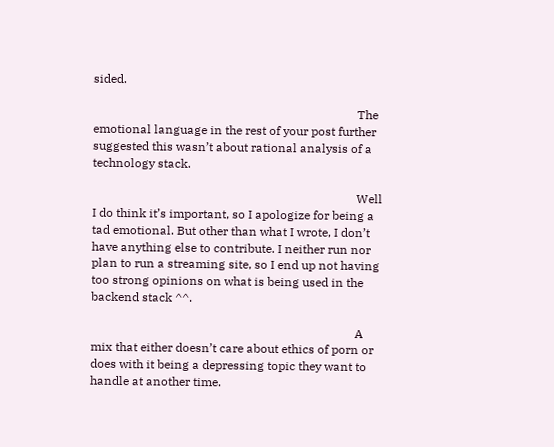sided.

                                                                                        The emotional language in the rest of your post further suggested this wasn’t about rational analysis of a technology stack.

                                                                                        Well I do think it’s important, so I apologize for being a tad emotional. But other than what I wrote, I don’t have anything else to contribute. I neither run nor plan to run a streaming site, so I end up not having too strong opinions on what is being used in the backend stack ^^.

                                                                                        A mix that either doesn’t care about ethics of porn or does with it being a depressing topic they want to handle at another time.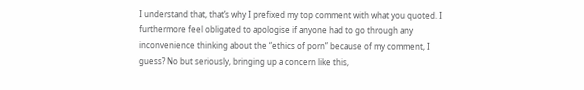I understand that, that’s why I prefixed my top comment with what you quoted. I furthermore feel obligated to apologise if anyone had to go through any inconvenience thinking about the “ethics of porn” because of my comment, I guess? No but seriously, bringing up a concern like this,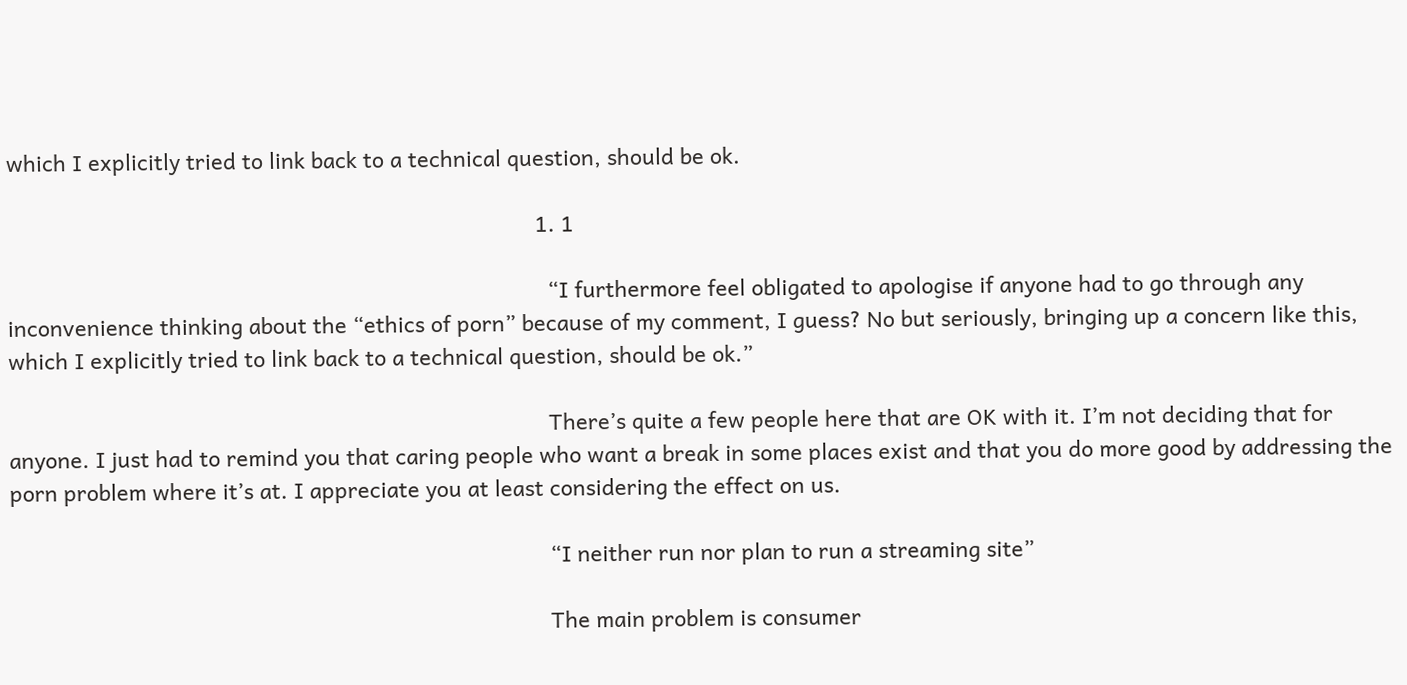which I explicitly tried to link back to a technical question, should be ok.

                                                                                        1. 1

                                                                                          “I furthermore feel obligated to apologise if anyone had to go through any inconvenience thinking about the “ethics of porn” because of my comment, I guess? No but seriously, bringing up a concern like this, which I explicitly tried to link back to a technical question, should be ok.”

                                                                                          There’s quite a few people here that are OK with it. I’m not deciding that for anyone. I just had to remind you that caring people who want a break in some places exist and that you do more good by addressing the porn problem where it’s at. I appreciate you at least considering the effect on us.

                                                                                          “I neither run nor plan to run a streaming site”

                                                                                          The main problem is consumer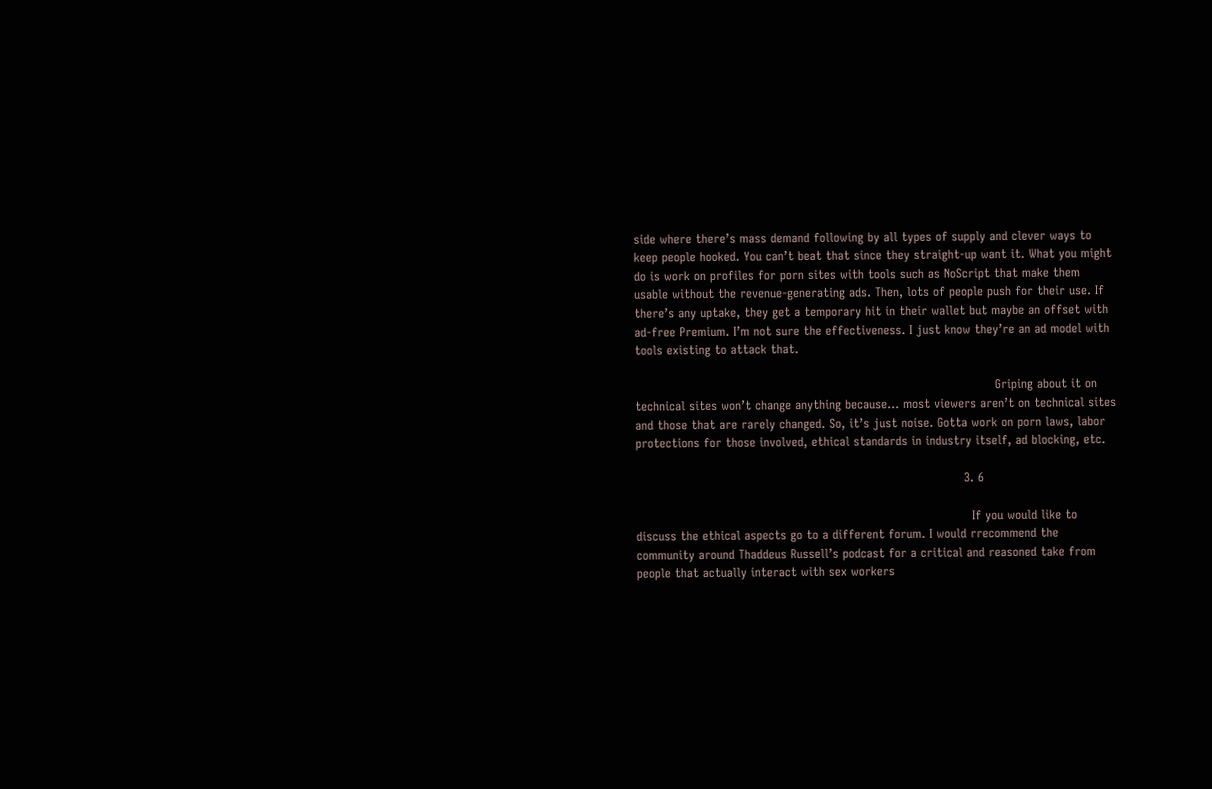side where there’s mass demand following by all types of supply and clever ways to keep people hooked. You can’t beat that since they straight-up want it. What you might do is work on profiles for porn sites with tools such as NoScript that make them usable without the revenue-generating ads. Then, lots of people push for their use. If there’s any uptake, they get a temporary hit in their wallet but maybe an offset with ad-free Premium. I’m not sure the effectiveness. I just know they’re an ad model with tools existing to attack that.

                                                                                          Griping about it on technical sites won’t change anything because… most viewers aren’t on technical sites and those that are rarely changed. So, it’s just noise. Gotta work on porn laws, labor protections for those involved, ethical standards in industry itself, ad blocking, etc.

                                                                                  3. 6

                                                                                    If you would like to discuss the ethical aspects go to a different forum. I would rrecommend the community around Thaddeus Russell’s podcast for a critical and reasoned take from people that actually interact with sex workers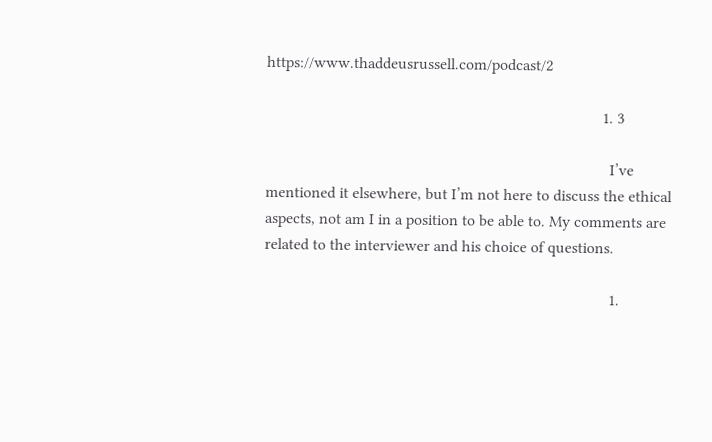https://www.thaddeusrussell.com/podcast/2

                                                                                    1. 3

                                                                                      I’ve mentioned it elsewhere, but I’m not here to discuss the ethical aspects, not am I in a position to be able to. My comments are related to the interviewer and his choice of questions.

                                                                                      1.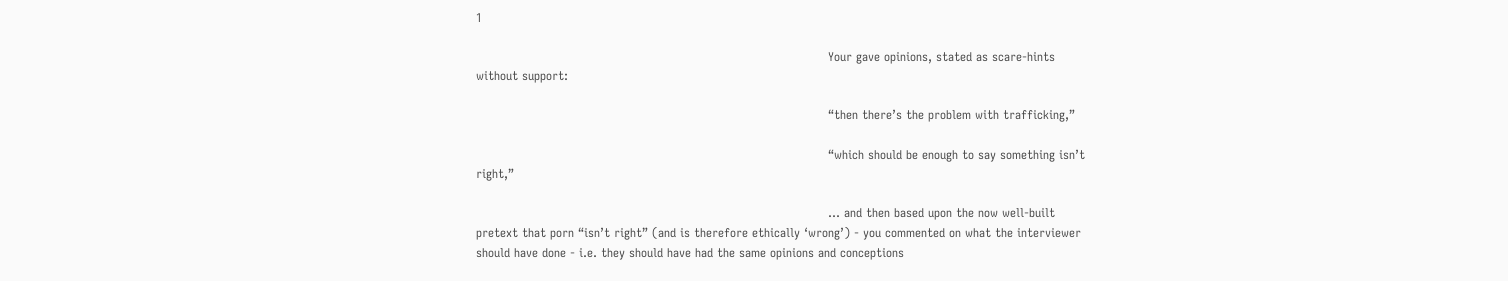1

                                                                                        Your gave opinions, stated as scare-hints without support:

                                                                                        “then there’s the problem with trafficking,”

                                                                                        “which should be enough to say something isn’t right,”

                                                                                        … and then based upon the now well-built pretext that porn “isn’t right” (and is therefore ethically ‘wrong’) - you commented on what the interviewer should have done - i.e. they should have had the same opinions and conceptions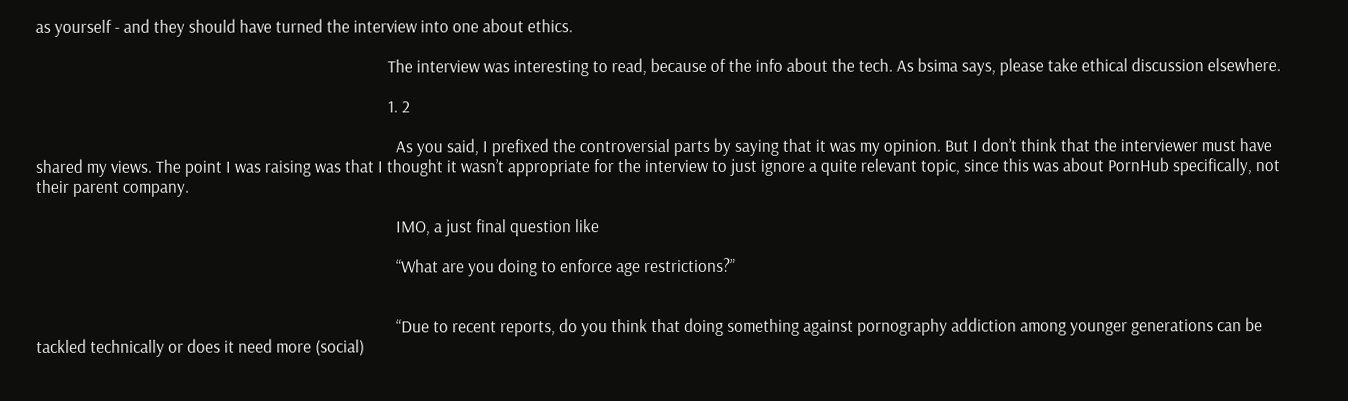as yourself - and they should have turned the interview into one about ethics.

                                                                                        The interview was interesting to read, because of the info about the tech. As bsima says, please take ethical discussion elsewhere.

                                                                                        1. 2

                                                                                          As you said, I prefixed the controversial parts by saying that it was my opinion. But I don’t think that the interviewer must have shared my views. The point I was raising was that I thought it wasn’t appropriate for the interview to just ignore a quite relevant topic, since this was about PornHub specifically, not their parent company.

                                                                                          IMO, a just final question like

                                                                                          “What are you doing to enforce age restrictions?”


                                                                                          “Due to recent reports, do you think that doing something against pornography addiction among younger generations can be tackled technically or does it need more (social)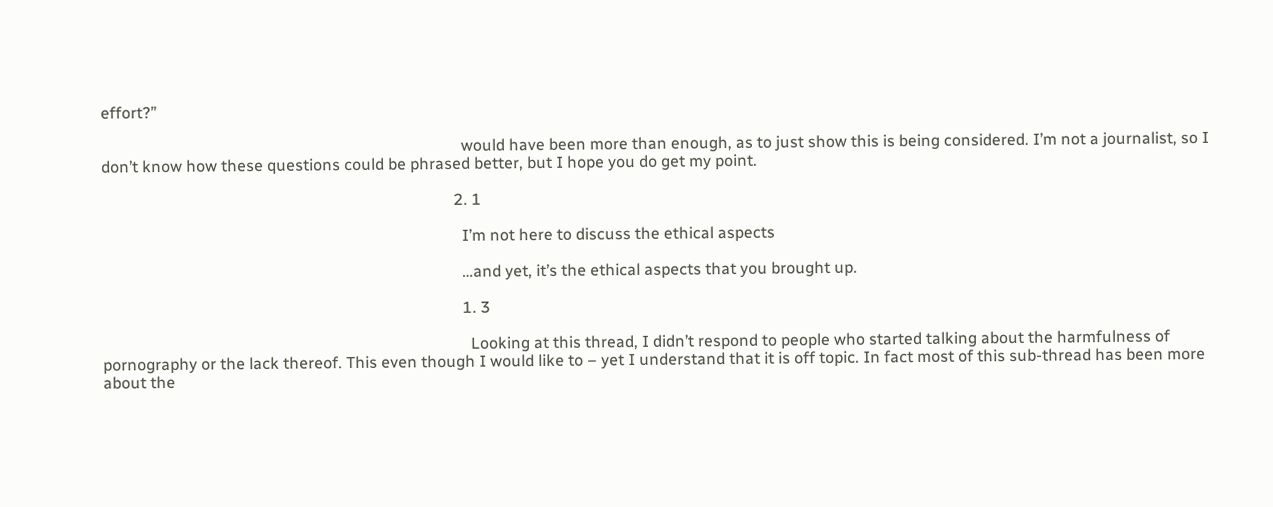effort?”

                                                                                          would have been more than enough, as to just show this is being considered. I’m not a journalist, so I don’t know how these questions could be phrased better, but I hope you do get my point.

                                                                                        2. 1

                                                                                          I’m not here to discuss the ethical aspects

                                                                                          …and yet, it’s the ethical aspects that you brought up.

                                                                                          1. 3

                                                                                            Looking at this thread, I didn’t respond to people who started talking about the harmfulness of pornography or the lack thereof. This even though I would like to – yet I understand that it is off topic. In fact most of this sub-thread has been more about the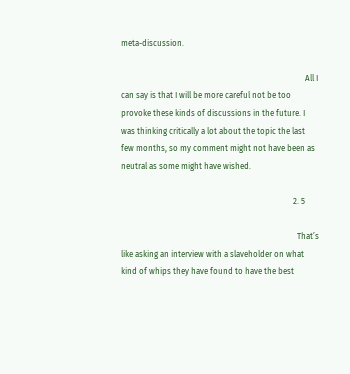meta-discussion.

                                                                                            All I can say is that I will be more careful not be too provoke these kinds of discussions in the future. I was thinking critically a lot about the topic the last few months, so my comment might not have been as neutral as some might have wished.

                                                                                      2. 5

                                                                                        That’s like asking an interview with a slaveholder on what kind of whips they have found to have the best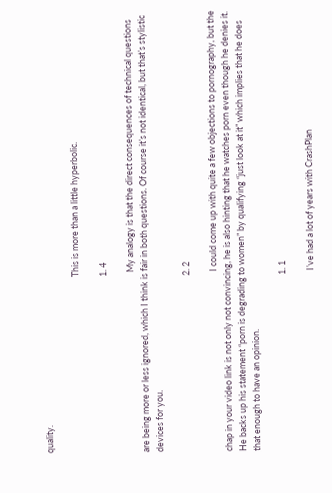quality.

                                                                                        This is more than a little hyperbolic.

                                                                                        1. 4

                                                                                          My analogy is that the direct consequences of technical questions are being more or less ignored, which I think is fair in both questions. Of course it’s not identical, but that’s stylistic devices for you.

                                                                                        2. 2

                                                                                          I could come up with quite a few objections to pornography, but the chap in your video link is not only not convincing, he is also hinting that he watches porn even though he denies it. He backs up his statement “porn is degrading to women” by qualifying “just look at it” which implies that he does that enough to have an opinion.

                                                                                        1. 1

                                                                                          I’ve had a lot of years with CrashPlan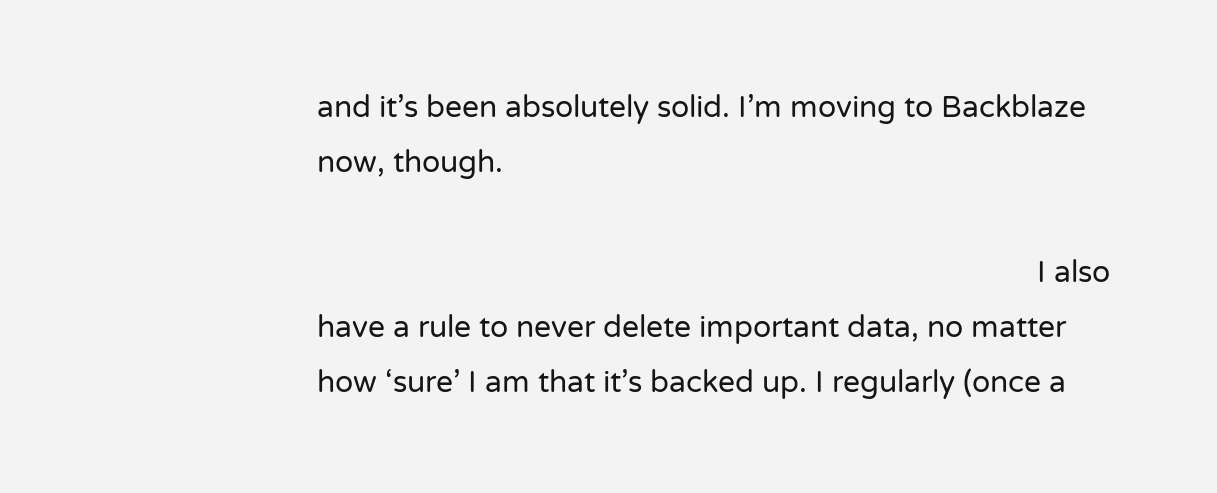and it’s been absolutely solid. I’m moving to Backblaze now, though.

                                                                                          I also have a rule to never delete important data, no matter how ‘sure’ I am that it’s backed up. I regularly (once a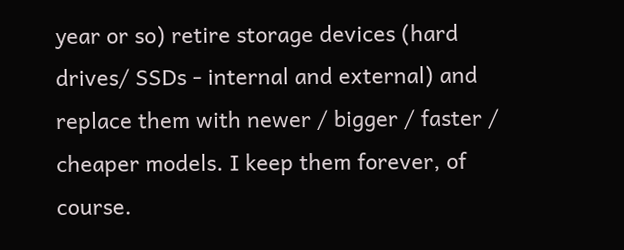year or so) retire storage devices (hard drives/ SSDs - internal and external) and replace them with newer / bigger / faster / cheaper models. I keep them forever, of course.